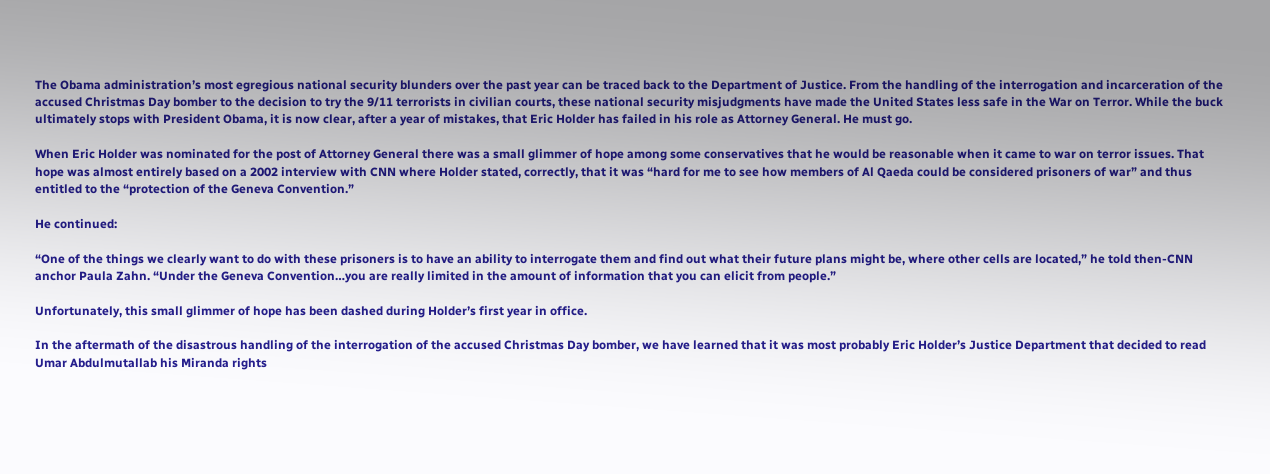The Obama administration’s most egregious national security blunders over the past year can be traced back to the Department of Justice. From the handling of the interrogation and incarceration of the accused Christmas Day bomber to the decision to try the 9/11 terrorists in civilian courts, these national security misjudgments have made the United States less safe in the War on Terror. While the buck ultimately stops with President Obama, it is now clear, after a year of mistakes, that Eric Holder has failed in his role as Attorney General. He must go.

When Eric Holder was nominated for the post of Attorney General there was a small glimmer of hope among some conservatives that he would be reasonable when it came to war on terror issues. That hope was almost entirely based on a 2002 interview with CNN where Holder stated, correctly, that it was “hard for me to see how members of Al Qaeda could be considered prisoners of war” and thus entitled to the “protection of the Geneva Convention.”

He continued:

“One of the things we clearly want to do with these prisoners is to have an ability to interrogate them and find out what their future plans might be, where other cells are located,” he told then-CNN anchor Paula Zahn. “Under the Geneva Convention…you are really limited in the amount of information that you can elicit from people.”

Unfortunately, this small glimmer of hope has been dashed during Holder’s first year in office.

In the aftermath of the disastrous handling of the interrogation of the accused Christmas Day bomber, we have learned that it was most probably Eric Holder’s Justice Department that decided to read Umar Abdulmutallab his Miranda rights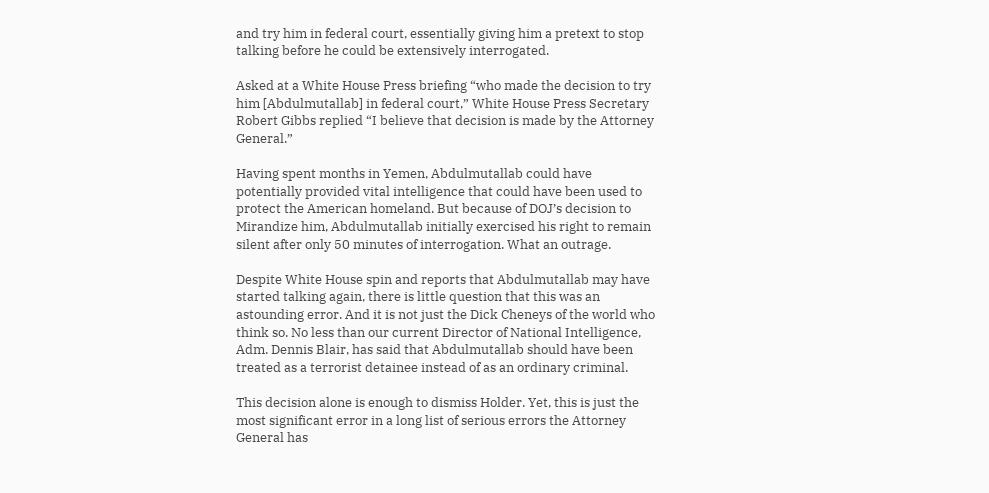and try him in federal court, essentially giving him a pretext to stop talking before he could be extensively interrogated.

Asked at a White House Press briefing “who made the decision to try him [Abdulmutallab] in federal court,” White House Press Secretary Robert Gibbs replied “I believe that decision is made by the Attorney General.”

Having spent months in Yemen, Abdulmutallab could have potentially provided vital intelligence that could have been used to protect the American homeland. But because of DOJ’s decision to Mirandize him, Abdulmutallab initially exercised his right to remain silent after only 50 minutes of interrogation. What an outrage.

Despite White House spin and reports that Abdulmutallab may have started talking again, there is little question that this was an astounding error. And it is not just the Dick Cheneys of the world who think so. No less than our current Director of National Intelligence, Adm. Dennis Blair, has said that Abdulmutallab should have been treated as a terrorist detainee instead of as an ordinary criminal.

This decision alone is enough to dismiss Holder. Yet, this is just the most significant error in a long list of serious errors the Attorney General has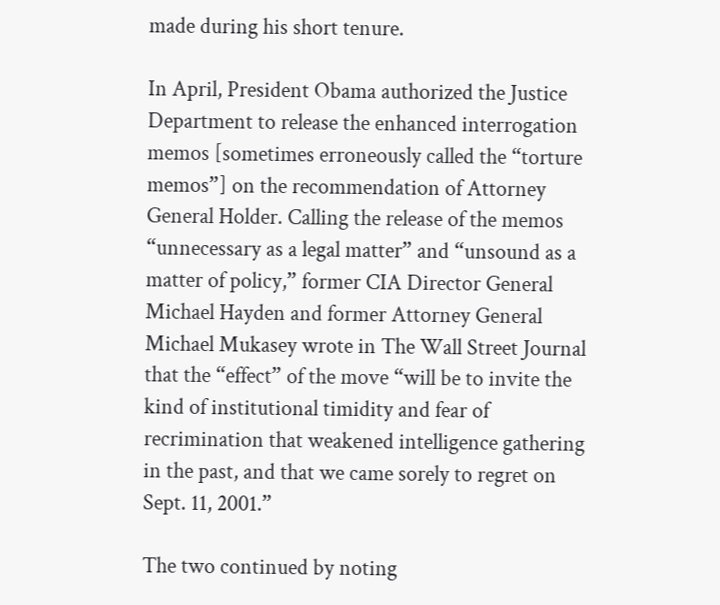made during his short tenure.

In April, President Obama authorized the Justice Department to release the enhanced interrogation memos [sometimes erroneously called the “torture memos”] on the recommendation of Attorney General Holder. Calling the release of the memos “unnecessary as a legal matter” and “unsound as a matter of policy,” former CIA Director General Michael Hayden and former Attorney General Michael Mukasey wrote in The Wall Street Journal that the “effect” of the move “will be to invite the kind of institutional timidity and fear of recrimination that weakened intelligence gathering in the past, and that we came sorely to regret on Sept. 11, 2001.”

The two continued by noting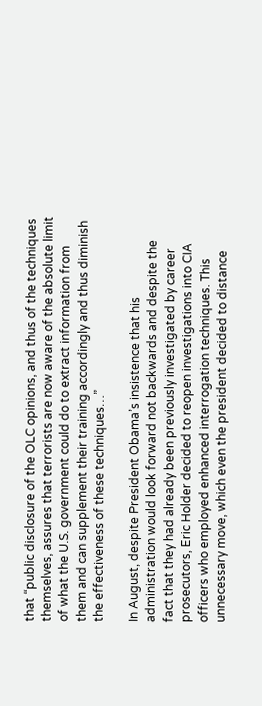that “public disclosure of the OLC opinions, and thus of the techniques themselves, assures that terrorists are now aware of the absolute limit of what the U.S. government could do to extract information from them and can supplement their training accordingly and thus diminish the effectiveness of these techniques…”

In August, despite President Obama’s insistence that his administration would look forward not backwards and despite the fact that they had already been previously investigated by career prosecutors, Eric Holder decided to reopen investigations into CIA officers who employed enhanced interrogation techniques. This unnecessary move, which even the president decided to distance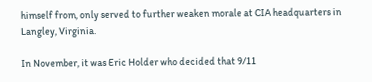himself from, only served to further weaken morale at CIA headquarters in Langley, Virginia.

In November, it was Eric Holder who decided that 9/11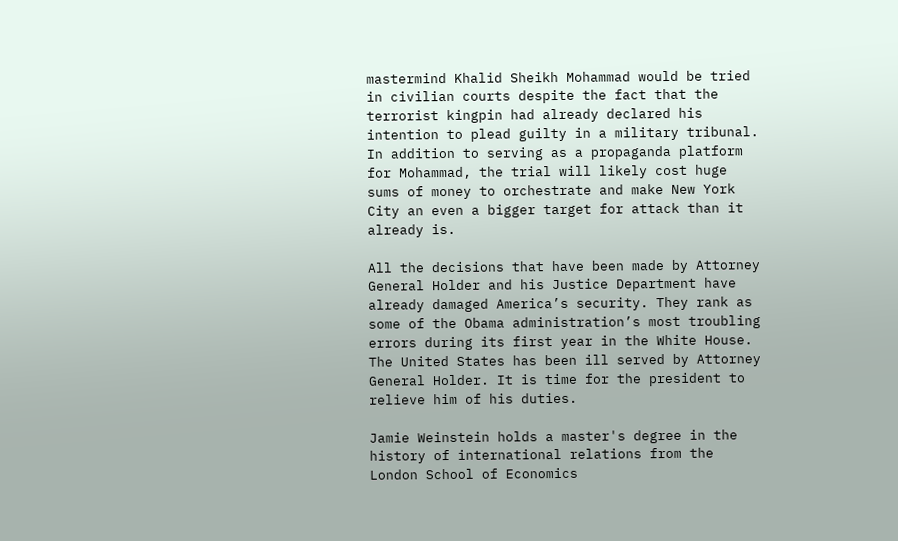mastermind Khalid Sheikh Mohammad would be tried in civilian courts despite the fact that the terrorist kingpin had already declared his intention to plead guilty in a military tribunal. In addition to serving as a propaganda platform for Mohammad, the trial will likely cost huge sums of money to orchestrate and make New York City an even a bigger target for attack than it already is.

All the decisions that have been made by Attorney General Holder and his Justice Department have already damaged America’s security. They rank as some of the Obama administration’s most troubling errors during its first year in the White House. The United States has been ill served by Attorney General Holder. It is time for the president to relieve him of his duties.

Jamie Weinstein holds a master's degree in the history of international relations from the London School of Economics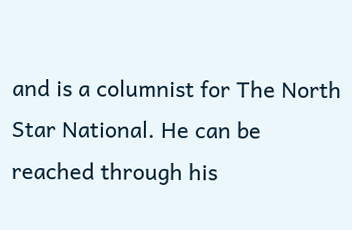and is a columnist for The North Star National. He can be reached through his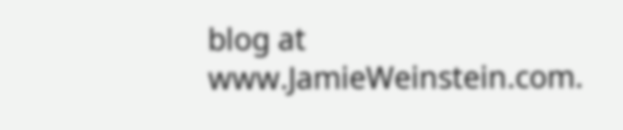blog at www.JamieWeinstein.com.